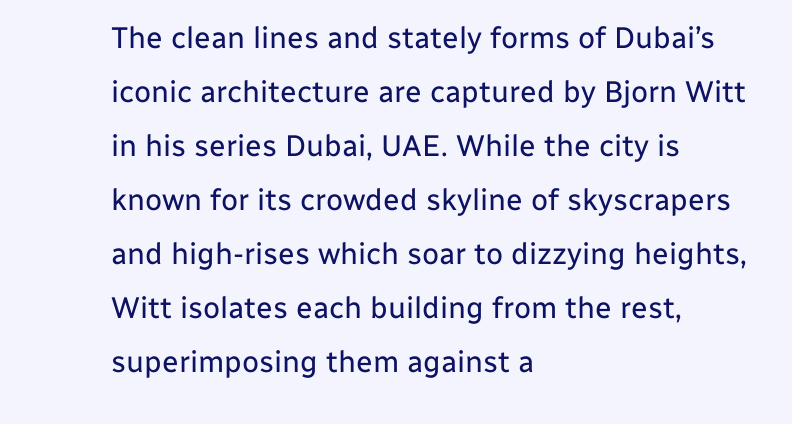The clean lines and stately forms of Dubai’s iconic architecture are captured by Bjorn Witt in his series Dubai, UAE. While the city is known for its crowded skyline of skyscrapers and high-rises which soar to dizzying heights, Witt isolates each building from the rest, superimposing them against a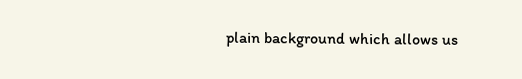plain background which allows us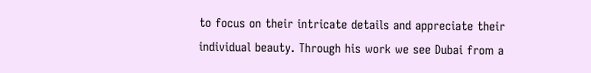to focus on their intricate details and appreciate their individual beauty. Through his work we see Dubai from a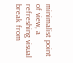minimalist point of view, a refreshing visual break from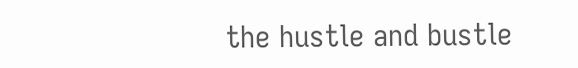the hustle and bustle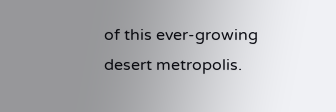of this ever-growing desert metropolis.